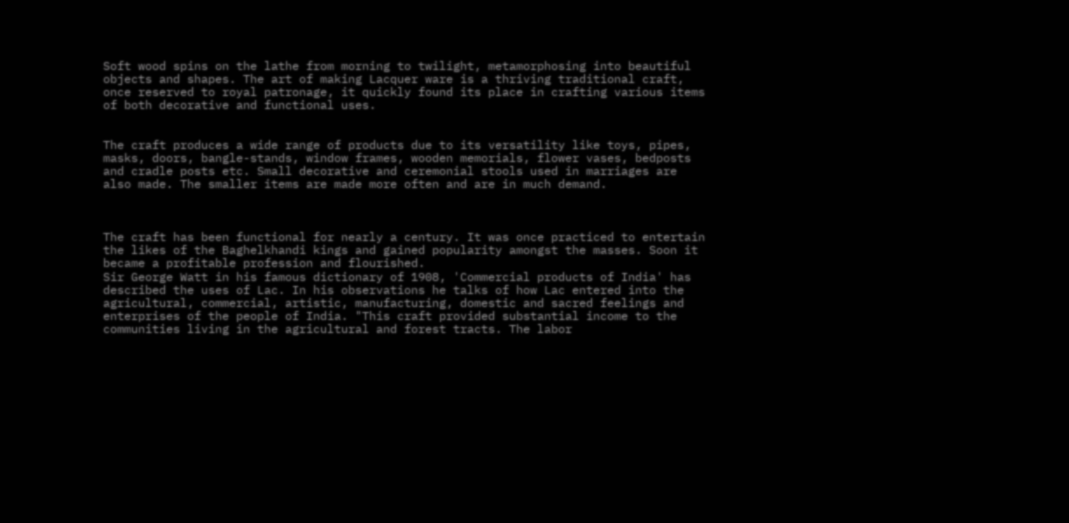Soft wood spins on the lathe from morning to twilight, metamorphosing into beautiful objects and shapes. The art of making Lacquer ware is a thriving traditional craft, once reserved to royal patronage, it quickly found its place in crafting various items of both decorative and functional uses.


The craft produces a wide range of products due to its versatility like toys, pipes, masks, doors, bangle-stands, window frames, wooden memorials, flower vases, bedposts and cradle posts etc. Small decorative and ceremonial stools used in marriages are also made. The smaller items are made more often and are in much demand.



The craft has been functional for nearly a century. It was once practiced to entertain the likes of the Baghelkhandi kings and gained popularity amongst the masses. Soon it became a profitable profession and flourished.
Sir George Watt in his famous dictionary of 1908, 'Commercial products of India' has described the uses of Lac. In his observations he talks of how Lac entered into the agricultural, commercial, artistic, manufacturing, domestic and sacred feelings and enterprises of the people of India. "This craft provided substantial income to the communities living in the agricultural and forest tracts. The labor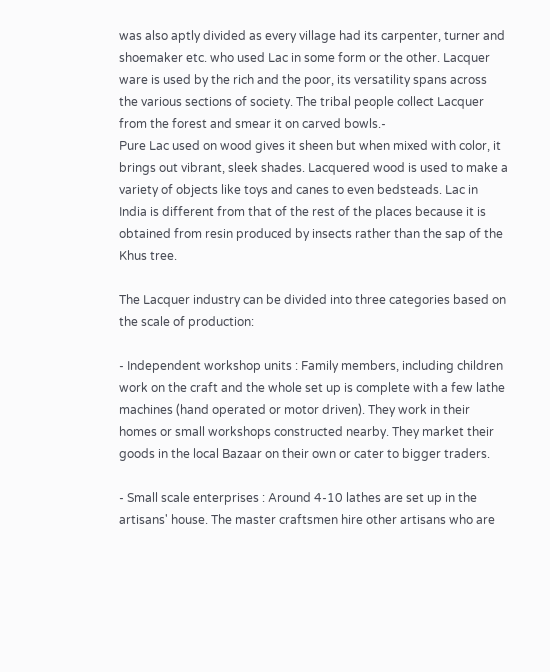was also aptly divided as every village had its carpenter, turner and shoemaker etc. who used Lac in some form or the other. Lacquer ware is used by the rich and the poor, its versatility spans across the various sections of society. The tribal people collect Lacquer from the forest and smear it on carved bowls.-
Pure Lac used on wood gives it sheen but when mixed with color, it brings out vibrant, sleek shades. Lacquered wood is used to make a variety of objects like toys and canes to even bedsteads. Lac in India is different from that of the rest of the places because it is obtained from resin produced by insects rather than the sap of the Khus tree.

The Lacquer industry can be divided into three categories based on the scale of production:

- Independent workshop units : Family members, including children work on the craft and the whole set up is complete with a few lathe machines (hand operated or motor driven). They work in their homes or small workshops constructed nearby. They market their goods in the local Bazaar on their own or cater to bigger traders.

- Small scale enterprises : Around 4-10 lathes are set up in the artisans' house. The master craftsmen hire other artisans who are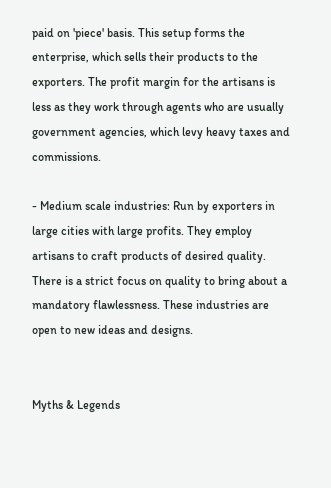paid on 'piece' basis. This setup forms the enterprise, which sells their products to the exporters. The profit margin for the artisans is less as they work through agents who are usually government agencies, which levy heavy taxes and commissions.

- Medium scale industries: Run by exporters in large cities with large profits. They employ artisans to craft products of desired quality. There is a strict focus on quality to bring about a mandatory flawlessness. These industries are open to new ideas and designs.


Myths & Legends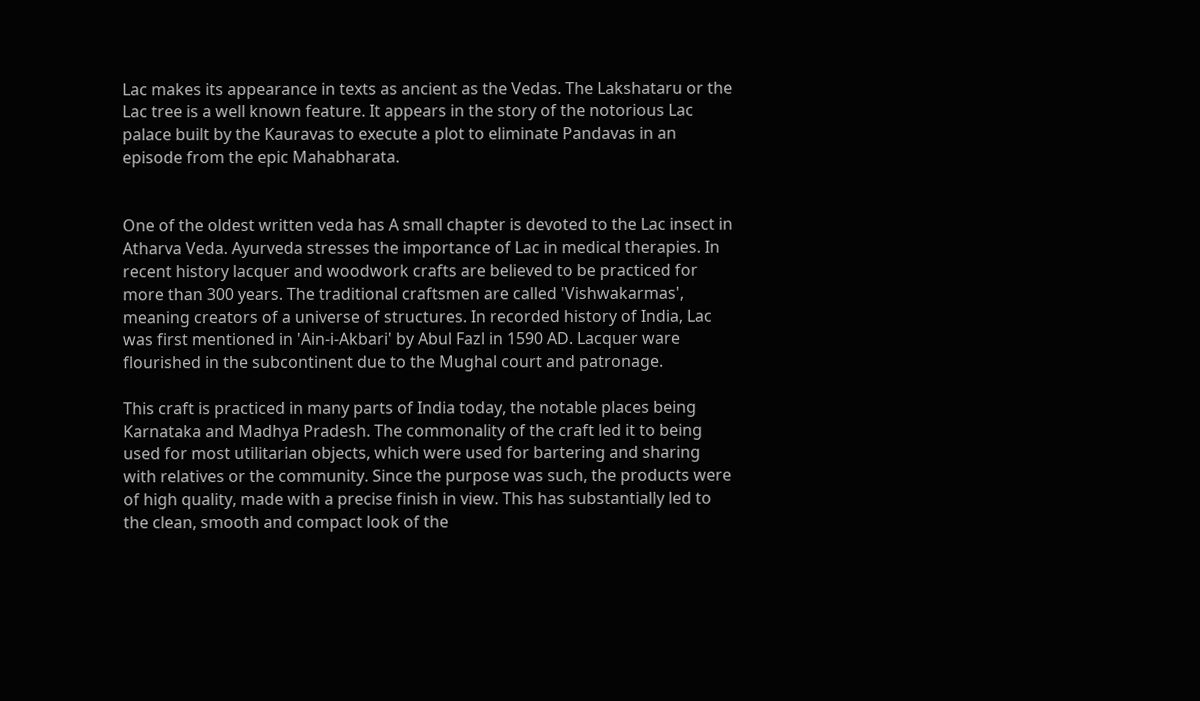Lac makes its appearance in texts as ancient as the Vedas. The Lakshataru or the Lac tree is a well known feature. It appears in the story of the notorious Lac palace built by the Kauravas to execute a plot to eliminate Pandavas in an episode from the epic Mahabharata.


One of the oldest written veda has A small chapter is devoted to the Lac insect in Atharva Veda. Ayurveda stresses the importance of Lac in medical therapies. In recent history lacquer and woodwork crafts are believed to be practiced for more than 300 years. The traditional craftsmen are called 'Vishwakarmas', meaning creators of a universe of structures. In recorded history of India, Lac was first mentioned in 'Ain-i-Akbari' by Abul Fazl in 1590 AD. Lacquer ware flourished in the subcontinent due to the Mughal court and patronage.

This craft is practiced in many parts of India today, the notable places being Karnataka and Madhya Pradesh. The commonality of the craft led it to being used for most utilitarian objects, which were used for bartering and sharing with relatives or the community. Since the purpose was such, the products were of high quality, made with a precise finish in view. This has substantially led to the clean, smooth and compact look of the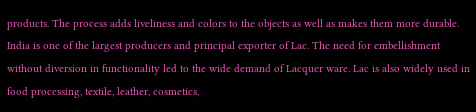products. The process adds liveliness and colors to the objects as well as makes them more durable. India is one of the largest producers and principal exporter of Lac. The need for embellishment without diversion in functionality led to the wide demand of Lacquer ware. Lac is also widely used in food processing, textile, leather, cosmetics,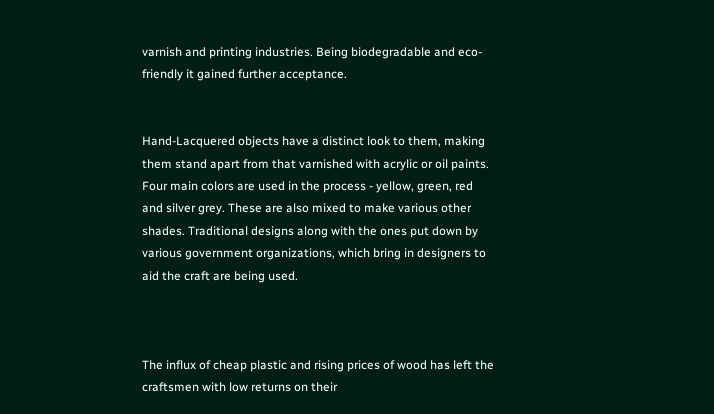varnish and printing industries. Being biodegradable and eco-friendly it gained further acceptance.


Hand-Lacquered objects have a distinct look to them, making them stand apart from that varnished with acrylic or oil paints. Four main colors are used in the process - yellow, green, red and silver grey. These are also mixed to make various other shades. Traditional designs along with the ones put down by various government organizations, which bring in designers to aid the craft are being used.



The influx of cheap plastic and rising prices of wood has left the craftsmen with low returns on their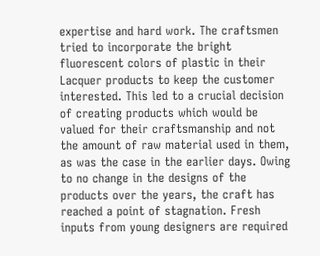expertise and hard work. The craftsmen tried to incorporate the bright fluorescent colors of plastic in their Lacquer products to keep the customer interested. This led to a crucial decision of creating products which would be valued for their craftsmanship and not the amount of raw material used in them, as was the case in the earlier days. Owing to no change in the designs of the products over the years, the craft has reached a point of stagnation. Fresh inputs from young designers are required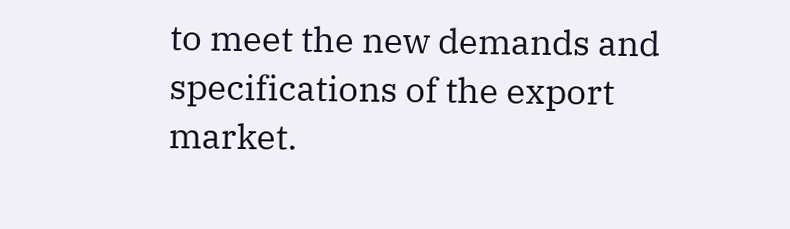to meet the new demands and specifications of the export market.